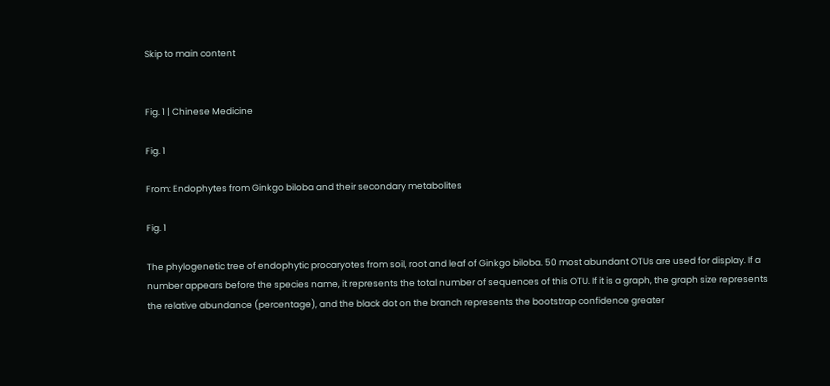Skip to main content


Fig. 1 | Chinese Medicine

Fig. 1

From: Endophytes from Ginkgo biloba and their secondary metabolites

Fig. 1

The phylogenetic tree of endophytic procaryotes from soil, root and leaf of Ginkgo biloba. 50 most abundant OTUs are used for display. If a number appears before the species name, it represents the total number of sequences of this OTU. If it is a graph, the graph size represents the relative abundance (percentage), and the black dot on the branch represents the bootstrap confidence greater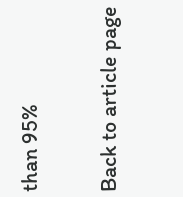than 95%

Back to article page